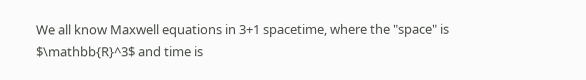We all know Maxwell equations in 3+1 spacetime, where the "space" is $\mathbb{R}^3$ and time is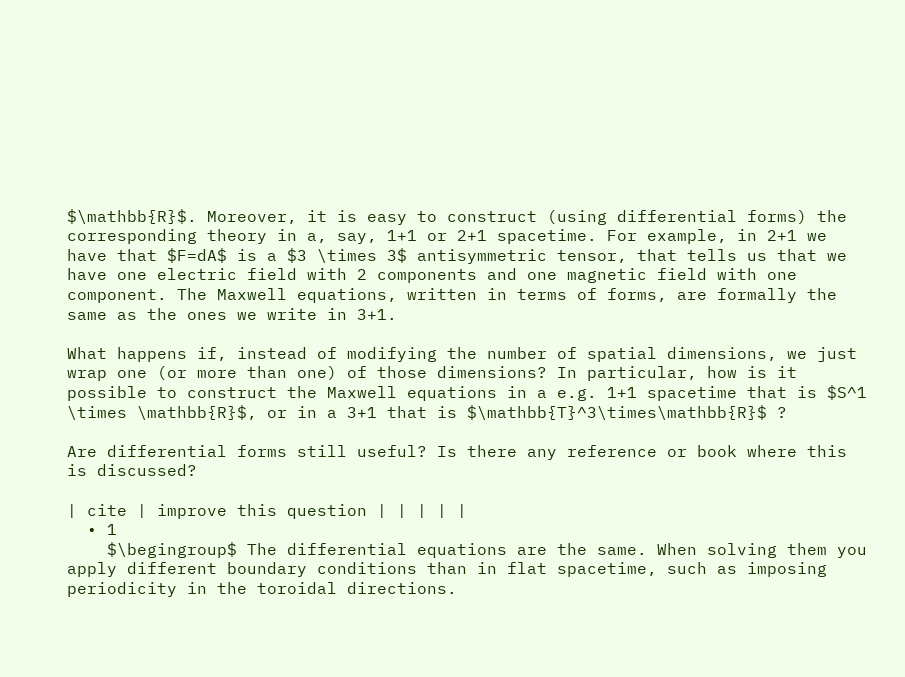$\mathbb{R}$. Moreover, it is easy to construct (using differential forms) the corresponding theory in a, say, 1+1 or 2+1 spacetime. For example, in 2+1 we have that $F=dA$ is a $3 \times 3$ antisymmetric tensor, that tells us that we have one electric field with 2 components and one magnetic field with one component. The Maxwell equations, written in terms of forms, are formally the same as the ones we write in 3+1.

What happens if, instead of modifying the number of spatial dimensions, we just wrap one (or more than one) of those dimensions? In particular, how is it possible to construct the Maxwell equations in a e.g. 1+1 spacetime that is $S^1 \times \mathbb{R}$, or in a 3+1 that is $\mathbb{T}^3\times\mathbb{R}$ ?

Are differential forms still useful? Is there any reference or book where this is discussed?

| cite | improve this question | | | | |
  • 1
    $\begingroup$ The differential equations are the same. When solving them you apply different boundary conditions than in flat spacetime, such as imposing periodicity in the toroidal directions.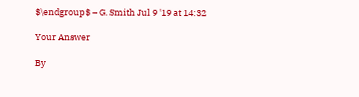$\endgroup$ – G. Smith Jul 9 '19 at 14:32

Your Answer

By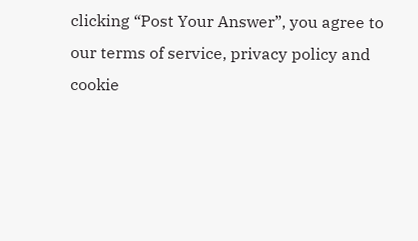clicking “Post Your Answer”, you agree to our terms of service, privacy policy and cookie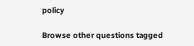policy

Browse other questions tagged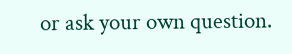or ask your own question.